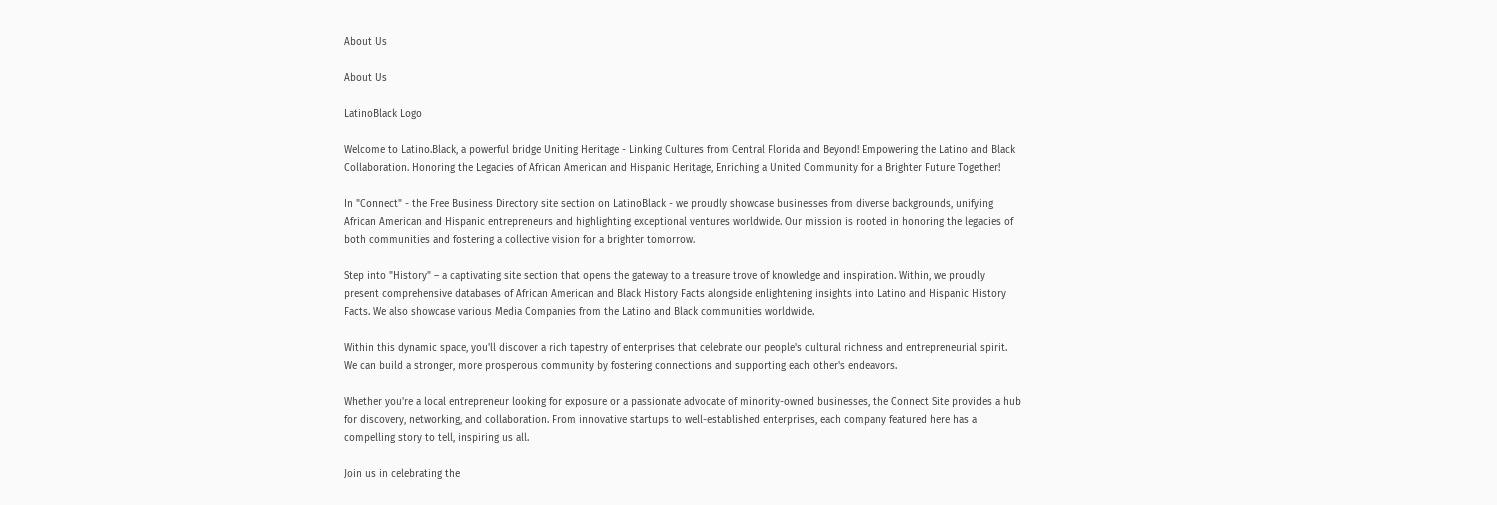About Us

About Us

LatinoBlack Logo

Welcome to Latino.Black, a powerful bridge Uniting Heritage - Linking Cultures from Central Florida and Beyond! Empowering the Latino and Black Collaboration. Honoring the Legacies of African American and Hispanic Heritage, Enriching a United Community for a Brighter Future Together!

In "Connect" - the Free Business Directory site section on LatinoBlack - we proudly showcase businesses from diverse backgrounds, unifying African American and Hispanic entrepreneurs and highlighting exceptional ventures worldwide. Our mission is rooted in honoring the legacies of both communities and fostering a collective vision for a brighter tomorrow.

Step into "History" – a captivating site section that opens the gateway to a treasure trove of knowledge and inspiration. Within, we proudly present comprehensive databases of African American and Black History Facts alongside enlightening insights into Latino and Hispanic History Facts. We also showcase various Media Companies from the Latino and Black communities worldwide.

Within this dynamic space, you'll discover a rich tapestry of enterprises that celebrate our people's cultural richness and entrepreneurial spirit. We can build a stronger, more prosperous community by fostering connections and supporting each other's endeavors.

Whether you're a local entrepreneur looking for exposure or a passionate advocate of minority-owned businesses, the Connect Site provides a hub for discovery, networking, and collaboration. From innovative startups to well-established enterprises, each company featured here has a compelling story to tell, inspiring us all.

Join us in celebrating the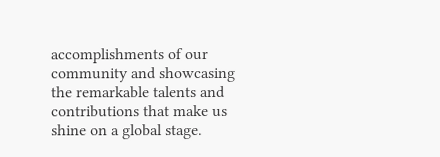accomplishments of our community and showcasing the remarkable talents and contributions that make us shine on a global stage.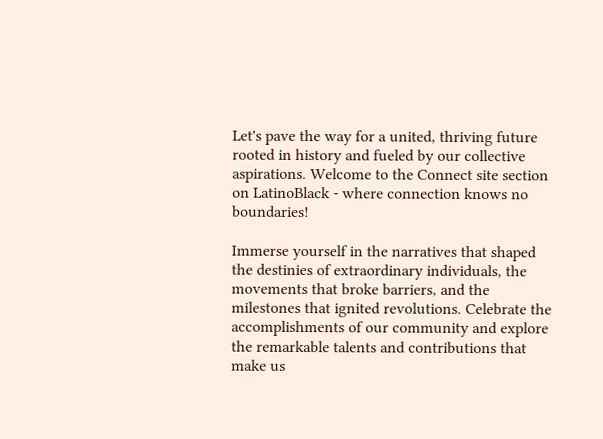Let's pave the way for a united, thriving future rooted in history and fueled by our collective aspirations. Welcome to the Connect site section on LatinoBlack - where connection knows no boundaries!

Immerse yourself in the narratives that shaped the destinies of extraordinary individuals, the movements that broke barriers, and the milestones that ignited revolutions. Celebrate the accomplishments of our community and explore the remarkable talents and contributions that make us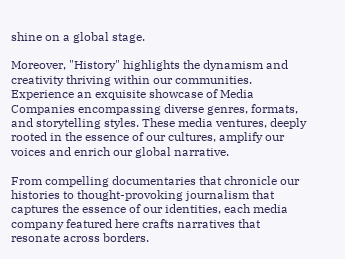shine on a global stage.

Moreover, "History" highlights the dynamism and creativity thriving within our communities. Experience an exquisite showcase of Media Companies encompassing diverse genres, formats, and storytelling styles. These media ventures, deeply rooted in the essence of our cultures, amplify our voices and enrich our global narrative.

From compelling documentaries that chronicle our histories to thought-provoking journalism that captures the essence of our identities, each media company featured here crafts narratives that resonate across borders.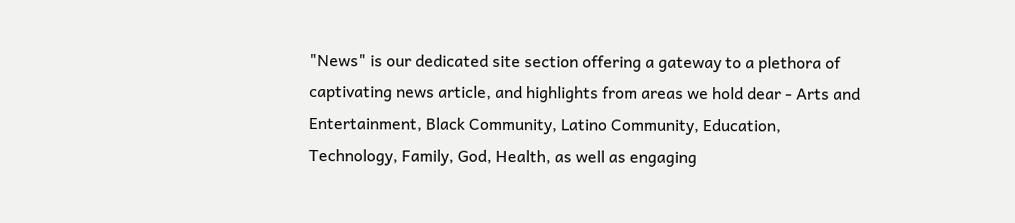"News" is our dedicated site section offering a gateway to a plethora of captivating news article, and highlights from areas we hold dear - Arts and Entertainment, Black Community, Latino Community, Education, Technology, Family, God, Health, as well as engaging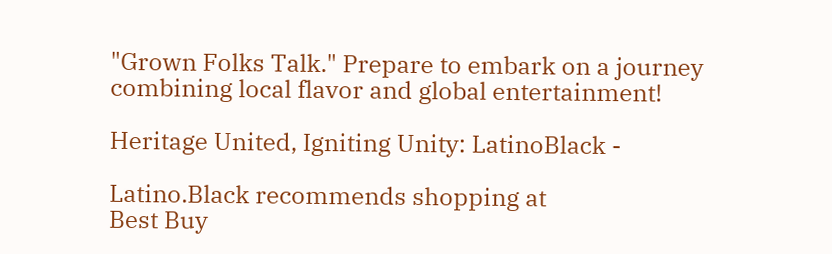"Grown Folks Talk." Prepare to embark on a journey combining local flavor and global entertainment!

Heritage United, Igniting Unity: LatinoBlack -

Latino.Black recommends shopping at
Best Buy